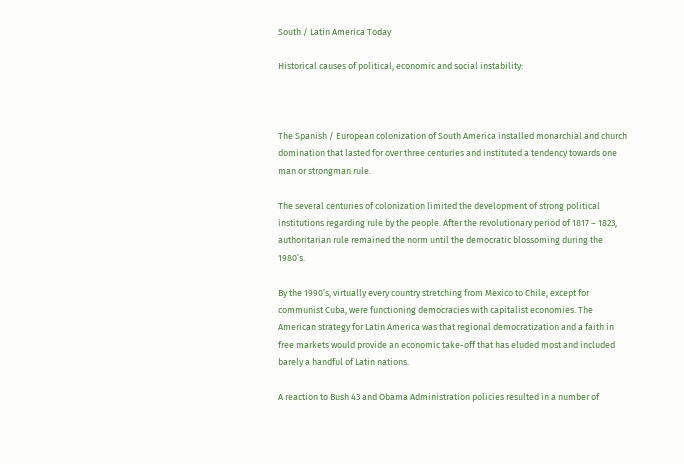South / Latin America Today

Historical causes of political, economic and social instability:



The Spanish / European colonization of South America installed monarchial and church domination that lasted for over three centuries and instituted a tendency towards one man or strongman rule.

The several centuries of colonization limited the development of strong political institutions regarding rule by the people. After the revolutionary period of 1817 – 1823, authoritarian rule remained the norm until the democratic blossoming during the 1980’s.

By the 1990’s, virtually every country stretching from Mexico to Chile, except for communist Cuba, were functioning democracies with capitalist economies. The American strategy for Latin America was that regional democratization and a faith in free markets would provide an economic take-off that has eluded most and included barely a handful of Latin nations.

A reaction to Bush 43 and Obama Administration policies resulted in a number of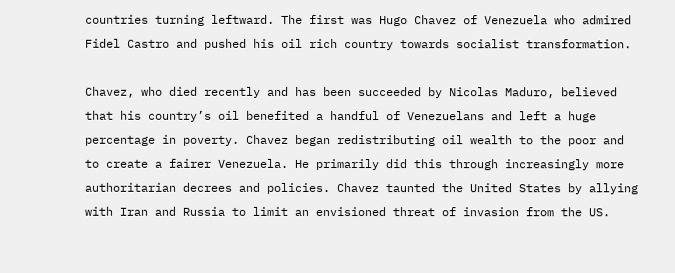countries turning leftward. The first was Hugo Chavez of Venezuela who admired Fidel Castro and pushed his oil rich country towards socialist transformation.

Chavez, who died recently and has been succeeded by Nicolas Maduro, believed that his country’s oil benefited a handful of Venezuelans and left a huge percentage in poverty. Chavez began redistributing oil wealth to the poor and to create a fairer Venezuela. He primarily did this through increasingly more authoritarian decrees and policies. Chavez taunted the United States by allying with Iran and Russia to limit an envisioned threat of invasion from the US.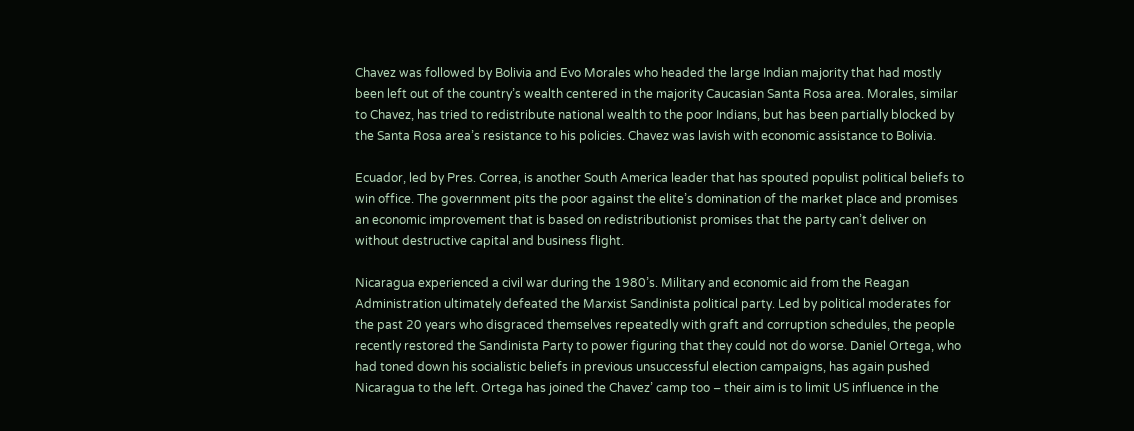Chavez was followed by Bolivia and Evo Morales who headed the large Indian majority that had mostly been left out of the country’s wealth centered in the majority Caucasian Santa Rosa area. Morales, similar to Chavez, has tried to redistribute national wealth to the poor Indians, but has been partially blocked by the Santa Rosa area’s resistance to his policies. Chavez was lavish with economic assistance to Bolivia.

Ecuador, led by Pres. Correa, is another South America leader that has spouted populist political beliefs to win office. The government pits the poor against the elite’s domination of the market place and promises an economic improvement that is based on redistributionist promises that the party can’t deliver on without destructive capital and business flight.

Nicaragua experienced a civil war during the 1980’s. Military and economic aid from the Reagan Administration ultimately defeated the Marxist Sandinista political party. Led by political moderates for the past 20 years who disgraced themselves repeatedly with graft and corruption schedules, the people recently restored the Sandinista Party to power figuring that they could not do worse. Daniel Ortega, who had toned down his socialistic beliefs in previous unsuccessful election campaigns, has again pushed Nicaragua to the left. Ortega has joined the Chavez’ camp too – their aim is to limit US influence in the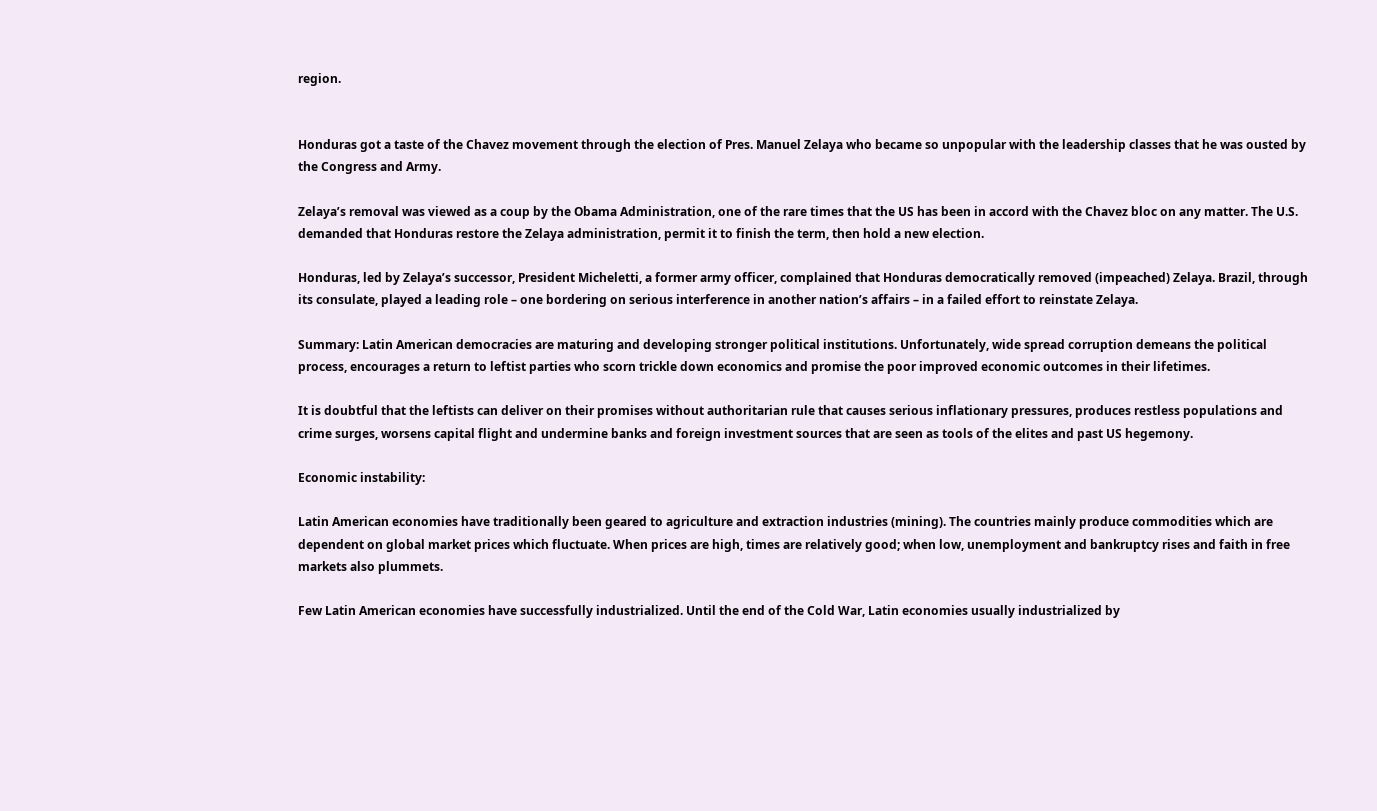region.


Honduras got a taste of the Chavez movement through the election of Pres. Manuel Zelaya who became so unpopular with the leadership classes that he was ousted by the Congress and Army.

Zelaya’s removal was viewed as a coup by the Obama Administration, one of the rare times that the US has been in accord with the Chavez bloc on any matter. The U.S. demanded that Honduras restore the Zelaya administration, permit it to finish the term, then hold a new election.

Honduras, led by Zelaya’s successor, President Micheletti, a former army officer, complained that Honduras democratically removed (impeached) Zelaya. Brazil, through its consulate, played a leading role – one bordering on serious interference in another nation’s affairs – in a failed effort to reinstate Zelaya.

Summary: Latin American democracies are maturing and developing stronger political institutions. Unfortunately, wide spread corruption demeans the political process, encourages a return to leftist parties who scorn trickle down economics and promise the poor improved economic outcomes in their lifetimes.

It is doubtful that the leftists can deliver on their promises without authoritarian rule that causes serious inflationary pressures, produces restless populations and crime surges, worsens capital flight and undermine banks and foreign investment sources that are seen as tools of the elites and past US hegemony.

Economic instability:

Latin American economies have traditionally been geared to agriculture and extraction industries (mining). The countries mainly produce commodities which are dependent on global market prices which fluctuate. When prices are high, times are relatively good; when low, unemployment and bankruptcy rises and faith in free markets also plummets.

Few Latin American economies have successfully industrialized. Until the end of the Cold War, Latin economies usually industrialized by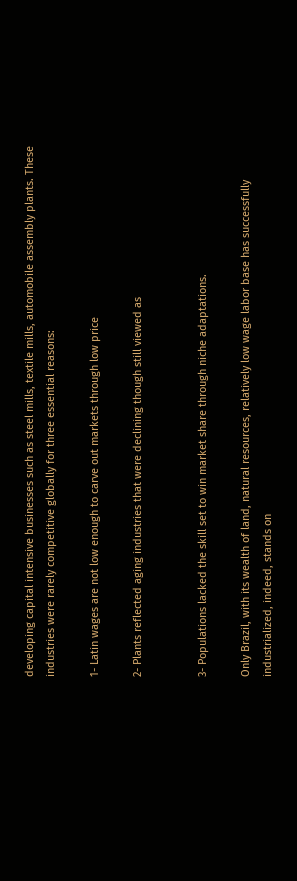developing capital intensive businesses such as steel mills, textile mills, automobile assembly plants. These industries were rarely competitive globally for three essential reasons:

1- Latin wages are not low enough to carve out markets through low price

2- Plants reflected aging industries that were declining though still viewed as


3- Populations lacked the skill set to win market share through niche adaptations.

Only Brazil, with its wealth of land, natural resources, relatively low wage labor base has successfully industrialized, indeed, stands on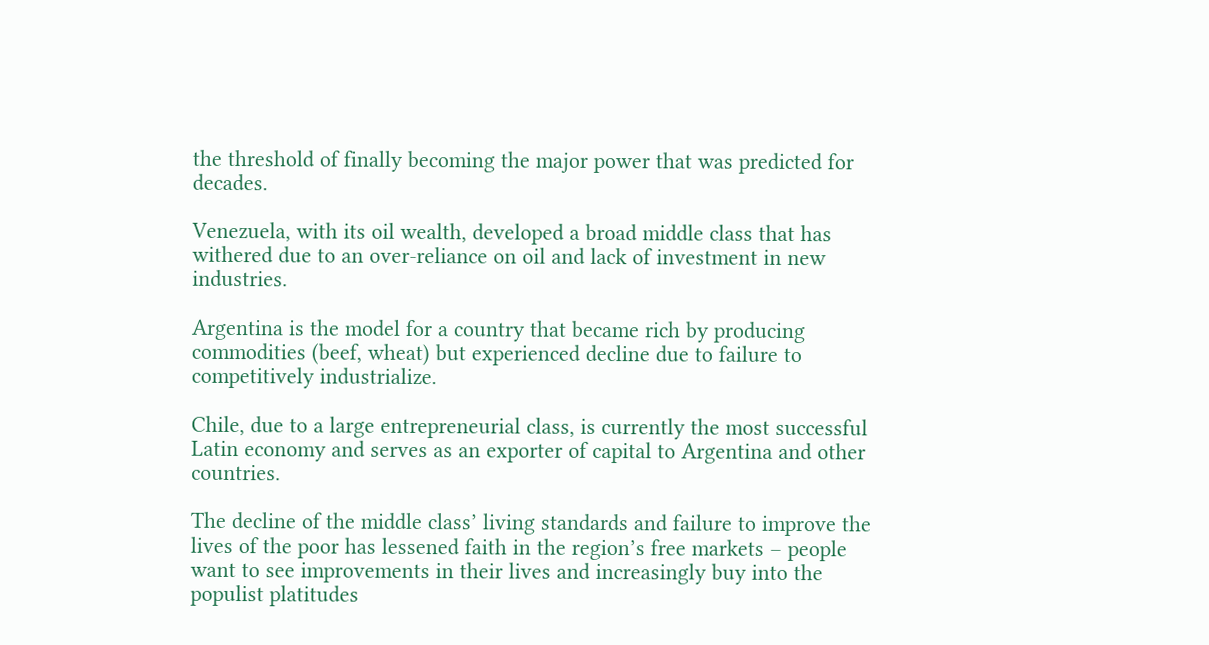the threshold of finally becoming the major power that was predicted for decades.

Venezuela, with its oil wealth, developed a broad middle class that has withered due to an over-reliance on oil and lack of investment in new industries.

Argentina is the model for a country that became rich by producing commodities (beef, wheat) but experienced decline due to failure to competitively industrialize.

Chile, due to a large entrepreneurial class, is currently the most successful Latin economy and serves as an exporter of capital to Argentina and other countries.

The decline of the middle class’ living standards and failure to improve the lives of the poor has lessened faith in the region’s free markets – people want to see improvements in their lives and increasingly buy into the populist platitudes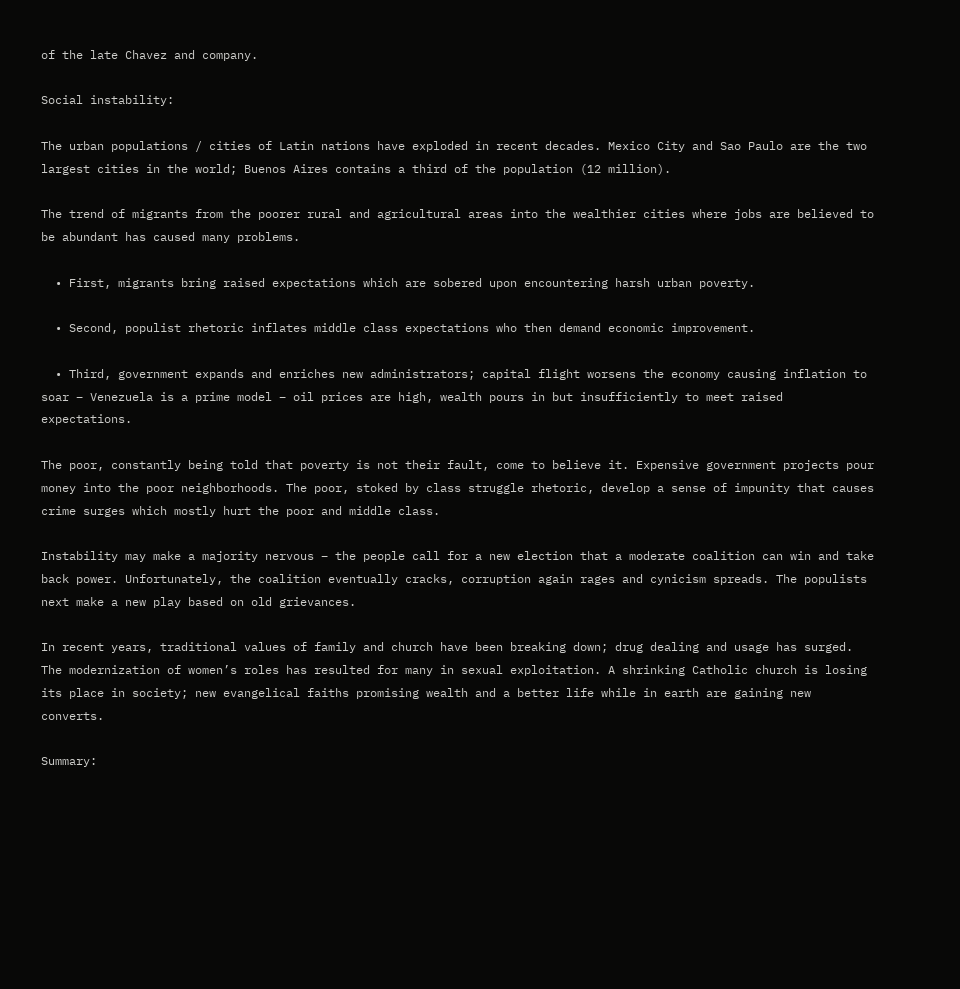of the late Chavez and company.

Social instability:

The urban populations / cities of Latin nations have exploded in recent decades. Mexico City and Sao Paulo are the two largest cities in the world; Buenos Aires contains a third of the population (12 million).

The trend of migrants from the poorer rural and agricultural areas into the wealthier cities where jobs are believed to be abundant has caused many problems.

  • First, migrants bring raised expectations which are sobered upon encountering harsh urban poverty.

  • Second, populist rhetoric inflates middle class expectations who then demand economic improvement.

  • Third, government expands and enriches new administrators; capital flight worsens the economy causing inflation to soar – Venezuela is a prime model – oil prices are high, wealth pours in but insufficiently to meet raised expectations.

The poor, constantly being told that poverty is not their fault, come to believe it. Expensive government projects pour money into the poor neighborhoods. The poor, stoked by class struggle rhetoric, develop a sense of impunity that causes crime surges which mostly hurt the poor and middle class.

Instability may make a majority nervous – the people call for a new election that a moderate coalition can win and take back power. Unfortunately, the coalition eventually cracks, corruption again rages and cynicism spreads. The populists next make a new play based on old grievances.

In recent years, traditional values of family and church have been breaking down; drug dealing and usage has surged. The modernization of women’s roles has resulted for many in sexual exploitation. A shrinking Catholic church is losing its place in society; new evangelical faiths promising wealth and a better life while in earth are gaining new converts.

Summary: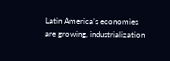Latin America’s economies are growing, industrialization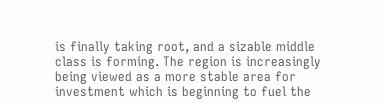is finally taking root, and a sizable middle class is forming. The region is increasingly being viewed as a more stable area for investment which is beginning to fuel the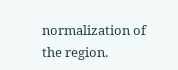normalization of the region.